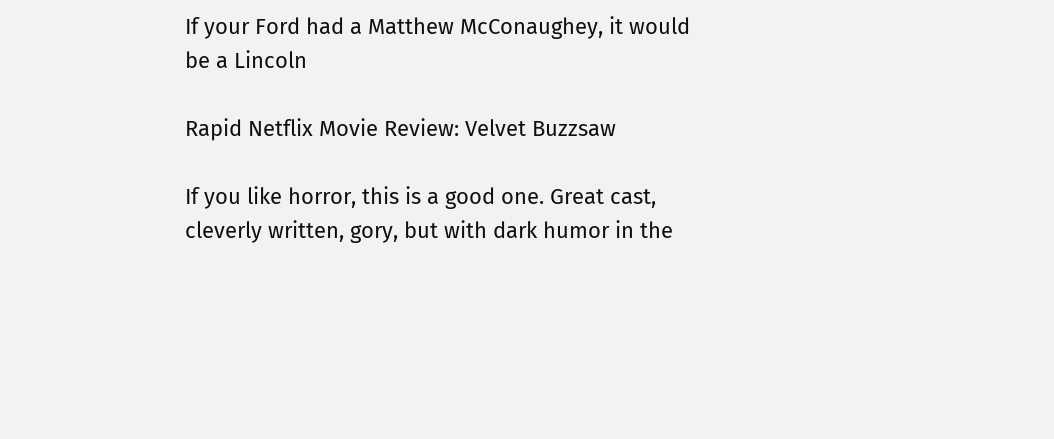If your Ford had a Matthew McConaughey, it would be a Lincoln

Rapid Netflix Movie Review: Velvet Buzzsaw

If you like horror, this is a good one. Great cast, cleverly written, gory, but with dark humor in the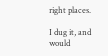right places.

I dug it, and would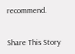recommend.


Share This Story